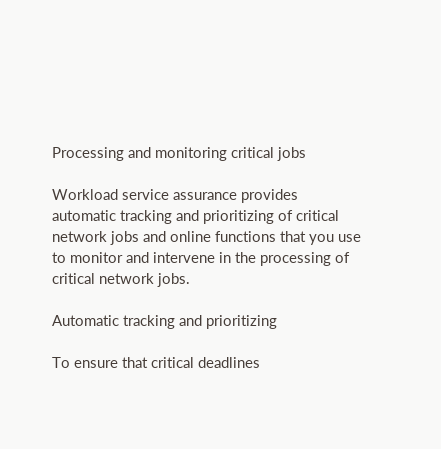Processing and monitoring critical jobs

Workload service assurance provides automatic tracking and prioritizing of critical network jobs and online functions that you use to monitor and intervene in the processing of critical network jobs.

Automatic tracking and prioritizing

To ensure that critical deadlines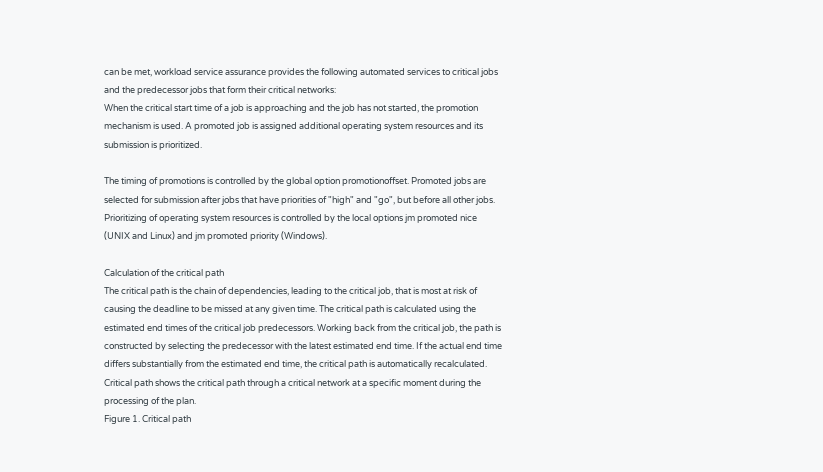can be met, workload service assurance provides the following automated services to critical jobs and the predecessor jobs that form their critical networks:
When the critical start time of a job is approaching and the job has not started, the promotion mechanism is used. A promoted job is assigned additional operating system resources and its submission is prioritized.

The timing of promotions is controlled by the global option promotionoffset. Promoted jobs are selected for submission after jobs that have priorities of "high" and "go", but before all other jobs. Prioritizing of operating system resources is controlled by the local options jm promoted nice (UNIX and Linux) and jm promoted priority (Windows).

Calculation of the critical path
The critical path is the chain of dependencies, leading to the critical job, that is most at risk of causing the deadline to be missed at any given time. The critical path is calculated using the estimated end times of the critical job predecessors. Working back from the critical job, the path is constructed by selecting the predecessor with the latest estimated end time. If the actual end time differs substantially from the estimated end time, the critical path is automatically recalculated.
Critical path shows the critical path through a critical network at a specific moment during the processing of the plan.
Figure 1. Critical path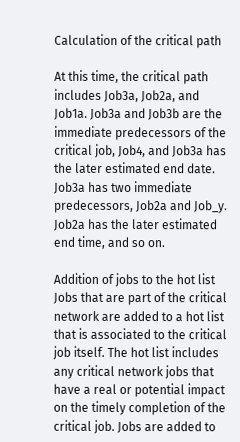Calculation of the critical path

At this time, the critical path includes Job3a, Job2a, and Job1a. Job3a and Job3b are the immediate predecessors of the critical job, Job4, and Job3a has the later estimated end date. Job3a has two immediate predecessors, Job2a and Job_y. Job2a has the later estimated end time, and so on.

Addition of jobs to the hot list
Jobs that are part of the critical network are added to a hot list that is associated to the critical job itself. The hot list includes any critical network jobs that have a real or potential impact on the timely completion of the critical job. Jobs are added to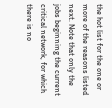the hot list for the one or more of the reasons listed next. Note that only the jobs beginning the current critical network, for which there is no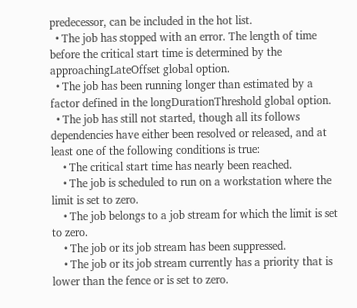predecessor, can be included in the hot list.
  • The job has stopped with an error. The length of time before the critical start time is determined by the approachingLateOffset global option.
  • The job has been running longer than estimated by a factor defined in the longDurationThreshold global option.
  • The job has still not started, though all its follows dependencies have either been resolved or released, and at least one of the following conditions is true:
    • The critical start time has nearly been reached.
    • The job is scheduled to run on a workstation where the limit is set to zero.
    • The job belongs to a job stream for which the limit is set to zero.
    • The job or its job stream has been suppressed.
    • The job or its job stream currently has a priority that is lower than the fence or is set to zero.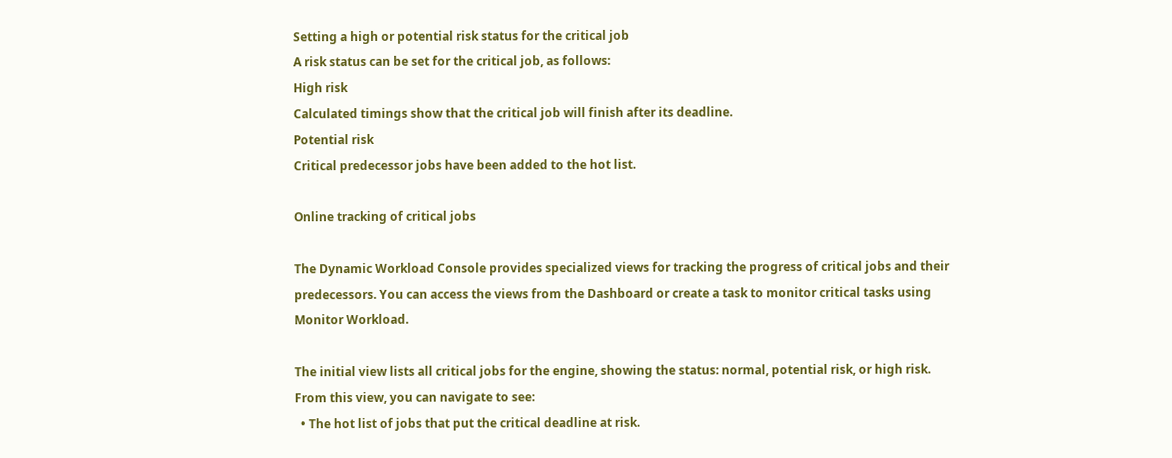Setting a high or potential risk status for the critical job
A risk status can be set for the critical job, as follows:
High risk
Calculated timings show that the critical job will finish after its deadline.
Potential risk
Critical predecessor jobs have been added to the hot list.

Online tracking of critical jobs

The Dynamic Workload Console provides specialized views for tracking the progress of critical jobs and their predecessors. You can access the views from the Dashboard or create a task to monitor critical tasks using Monitor Workload.

The initial view lists all critical jobs for the engine, showing the status: normal, potential risk, or high risk. From this view, you can navigate to see:
  • The hot list of jobs that put the critical deadline at risk.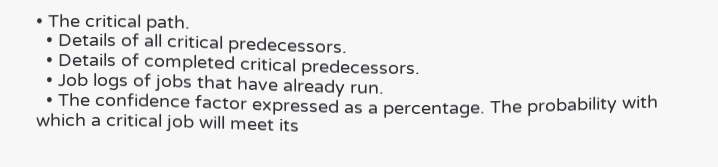• The critical path.
  • Details of all critical predecessors.
  • Details of completed critical predecessors.
  • Job logs of jobs that have already run.
  • The confidence factor expressed as a percentage. The probability with which a critical job will meet its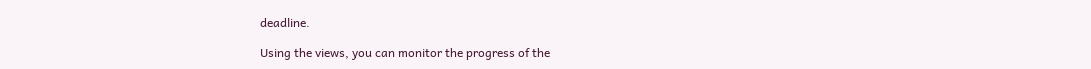deadline.

Using the views, you can monitor the progress of the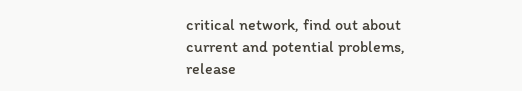critical network, find out about current and potential problems, release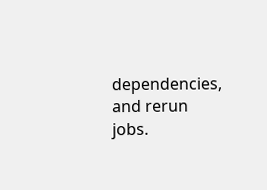dependencies, and rerun jobs.